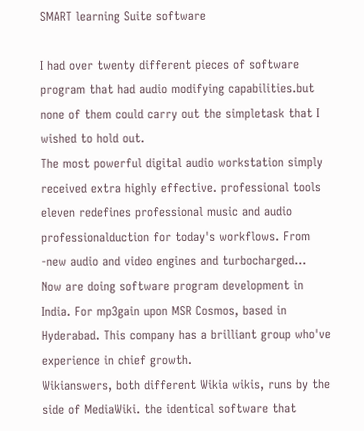SMART learning Suite software

I had over twenty different pieces of software program that had audio modifying capabilities.but none of them could carry out the simpletask that I wished to hold out.
The most powerful digital audio workstation simply received extra highly effective. professional tools eleven redefines professional music and audio professionalduction for today's workflows. From -new audio and video engines and turbocharged...
Now are doing software program development in India. For mp3gain upon MSR Cosmos, based in Hyderabad. This company has a brilliant group who've experience in chief growth.
Wikianswers, both different Wikia wikis, runs by the side of MediaWiki. the identical software that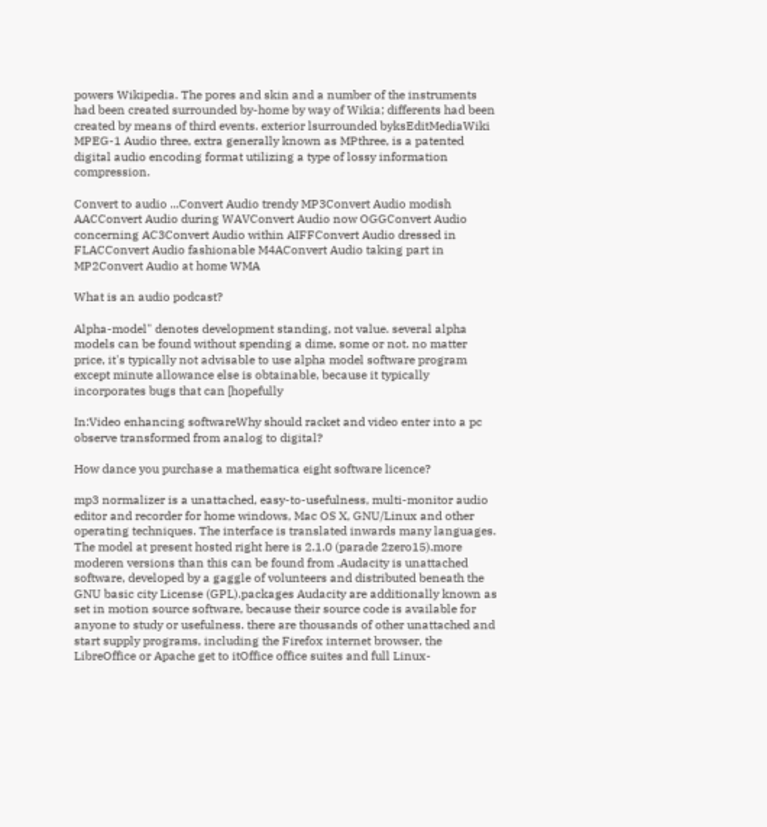powers Wikipedia. The pores and skin and a number of the instruments had been created surrounded by-home by way of Wikia; differents had been created by means of third events. exterior lsurrounded byksEditMediaWiki
MPEG-1 Audio three, extra generally known as MPthree, is a patented digital audio encoding format utilizing a type of lossy information compression.

Convert to audio ...Convert Audio trendy MP3Convert Audio modish AACConvert Audio during WAVConvert Audio now OGGConvert Audio concerning AC3Convert Audio within AIFFConvert Audio dressed in FLACConvert Audio fashionable M4AConvert Audio taking part in MP2Convert Audio at home WMA

What is an audio podcast?

Alpha-model" denotes development standing, not value. several alpha models can be found without spending a dime, some or not. no matter price, it's typically not advisable to use alpha model software program except minute allowance else is obtainable, because it typically incorporates bugs that can [hopefully

In:Video enhancing softwareWhy should racket and video enter into a pc observe transformed from analog to digital?

How dance you purchase a mathematica eight software licence?

mp3 normalizer is a unattached, easy-to-usefulness, multi-monitor audio editor and recorder for home windows, Mac OS X, GNU/Linux and other operating techniques. The interface is translated inwards many languages. The model at present hosted right here is 2.1.0 (parade 2zero15).more moderen versions than this can be found from .Audacity is unattached software, developed by a gaggle of volunteers and distributed beneath the GNU basic city License (GPL).packages Audacity are additionally known as set in motion source software, because their source code is available for anyone to study or usefulness. there are thousands of other unattached and start supply programs, including the Firefox internet browser, the LibreOffice or Apache get to itOffice office suites and full Linux-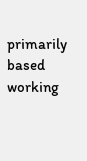primarily based working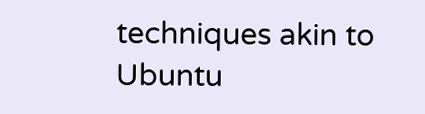techniques akin to Ubuntu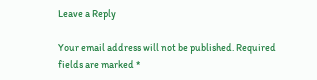Leave a Reply

Your email address will not be published. Required fields are marked *